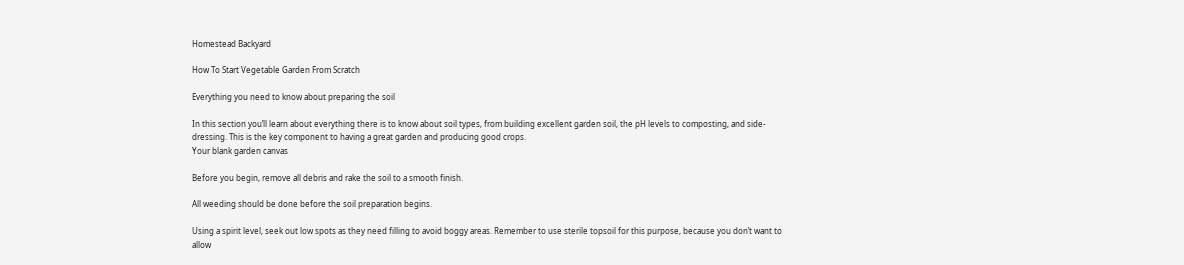Homestead Backyard

How To Start Vegetable Garden From Scratch

Everything you need to know about preparing the soil

In this section you’ll learn about everything there is to know about soil types, from building excellent garden soil, the pH levels to composting, and side-dressing. This is the key component to having a great garden and producing good crops.
Your blank garden canvas

Before you begin, remove all debris and rake the soil to a smooth finish.

All weeding should be done before the soil preparation begins.

Using a spirit level, seek out low spots as they need filling to avoid boggy areas. Remember to use sterile topsoil for this purpose, because you don’t want to allow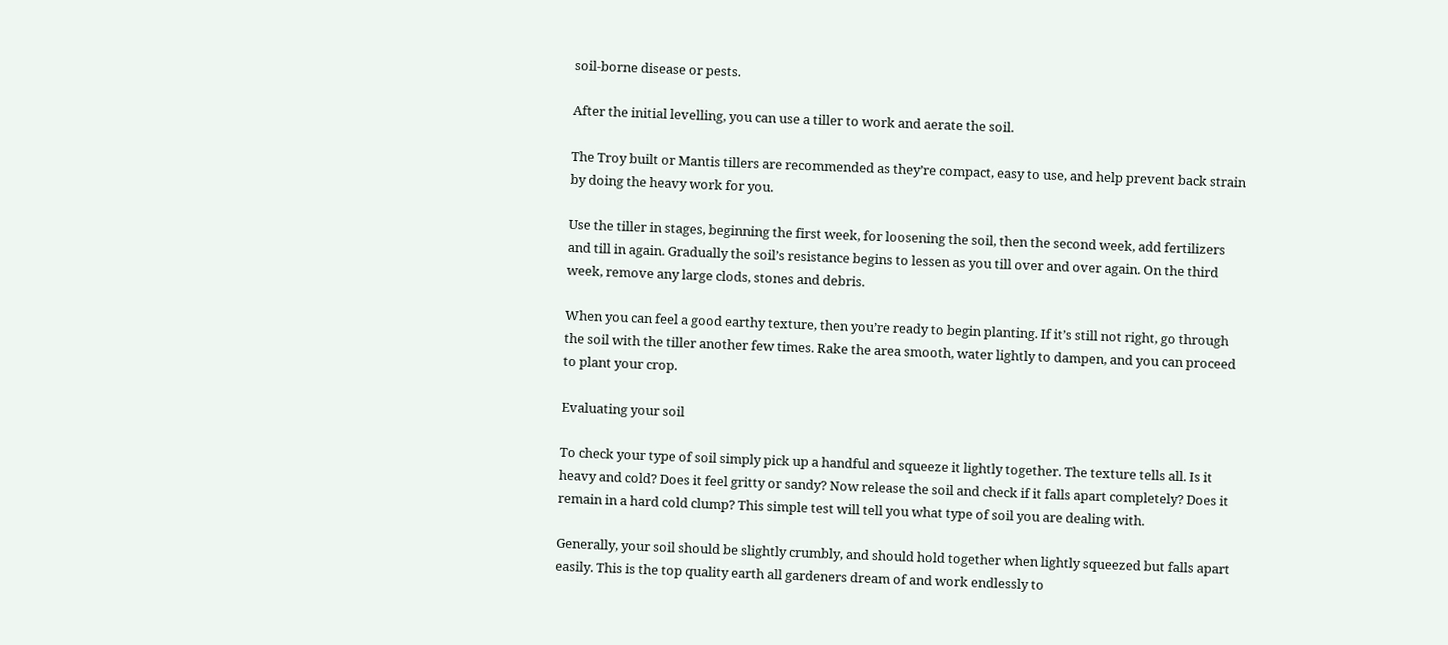soil-borne disease or pests.

After the initial levelling, you can use a tiller to work and aerate the soil.

The Troy built or Mantis tillers are recommended as they’re compact, easy to use, and help prevent back strain by doing the heavy work for you.

Use the tiller in stages, beginning the first week, for loosening the soil, then the second week, add fertilizers and till in again. Gradually the soil’s resistance begins to lessen as you till over and over again. On the third week, remove any large clods, stones and debris.

When you can feel a good earthy texture, then you’re ready to begin planting. If it’s still not right, go through the soil with the tiller another few times. Rake the area smooth, water lightly to dampen, and you can proceed to plant your crop.

Evaluating your soil

To check your type of soil simply pick up a handful and squeeze it lightly together. The texture tells all. Is it heavy and cold? Does it feel gritty or sandy? Now release the soil and check if it falls apart completely? Does it remain in a hard cold clump? This simple test will tell you what type of soil you are dealing with.

Generally, your soil should be slightly crumbly, and should hold together when lightly squeezed but falls apart easily. This is the top quality earth all gardeners dream of and work endlessly to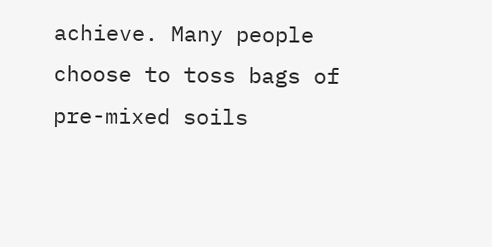achieve. Many people choose to toss bags of pre-mixed soils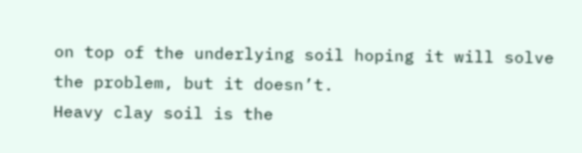on top of the underlying soil hoping it will solve the problem, but it doesn’t.
Heavy clay soil is the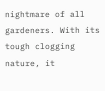nightmare of all gardeners. With its tough clogging nature, it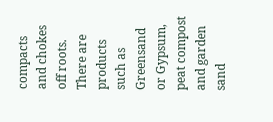compacts and chokes off roots. There are products such as Greensand or Gypsum, peat compost and garden sand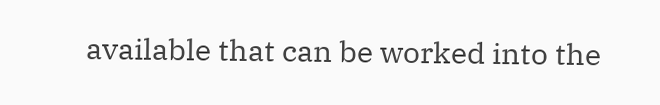available that can be worked into the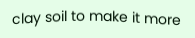clay soil to make it more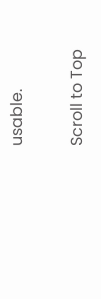usable.

Scroll to Top